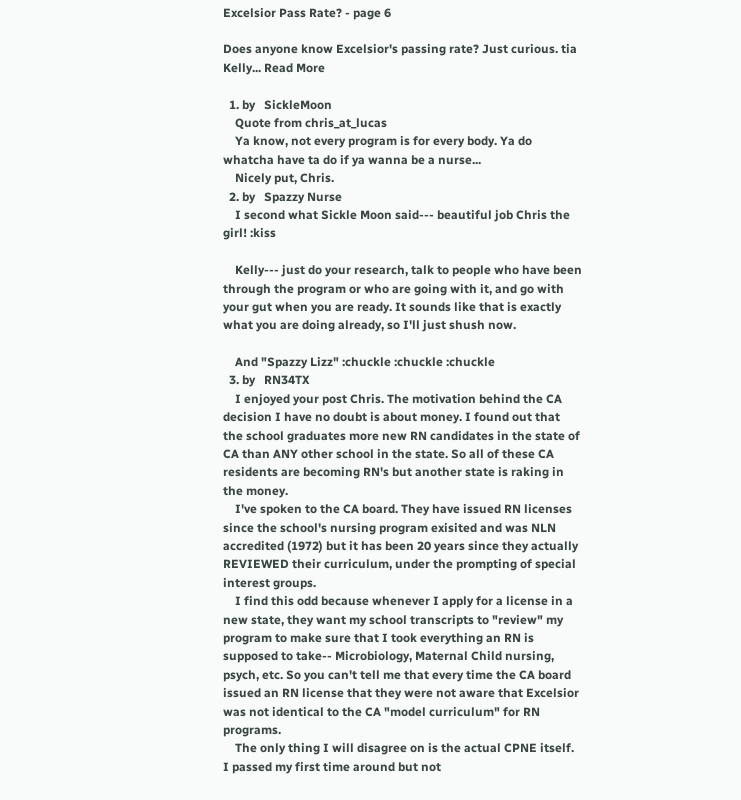Excelsior Pass Rate? - page 6

Does anyone know Excelsior's passing rate? Just curious. tia Kelly... Read More

  1. by   SickleMoon
    Quote from chris_at_lucas
    Ya know, not every program is for every body. Ya do whatcha have ta do if ya wanna be a nurse...
    Nicely put, Chris.
  2. by   Spazzy Nurse
    I second what Sickle Moon said--- beautiful job Chris the girl! :kiss

    Kelly--- just do your research, talk to people who have been through the program or who are going with it, and go with your gut when you are ready. It sounds like that is exactly what you are doing already, so I'll just shush now.

    And "Spazzy Lizz" :chuckle :chuckle :chuckle
  3. by   RN34TX
    I enjoyed your post Chris. The motivation behind the CA decision I have no doubt is about money. I found out that the school graduates more new RN candidates in the state of CA than ANY other school in the state. So all of these CA residents are becoming RN's but another state is raking in the money.
    I've spoken to the CA board. They have issued RN licenses since the school's nursing program exisited and was NLN accredited (1972) but it has been 20 years since they actually REVIEWED their curriculum, under the prompting of special interest groups.
    I find this odd because whenever I apply for a license in a new state, they want my school transcripts to "review" my program to make sure that I took everything an RN is supposed to take-- Microbiology, Maternal Child nursing, psych, etc. So you can't tell me that every time the CA board issued an RN license that they were not aware that Excelsior was not identical to the CA "model curriculum" for RN programs.
    The only thing I will disagree on is the actual CPNE itself. I passed my first time around but not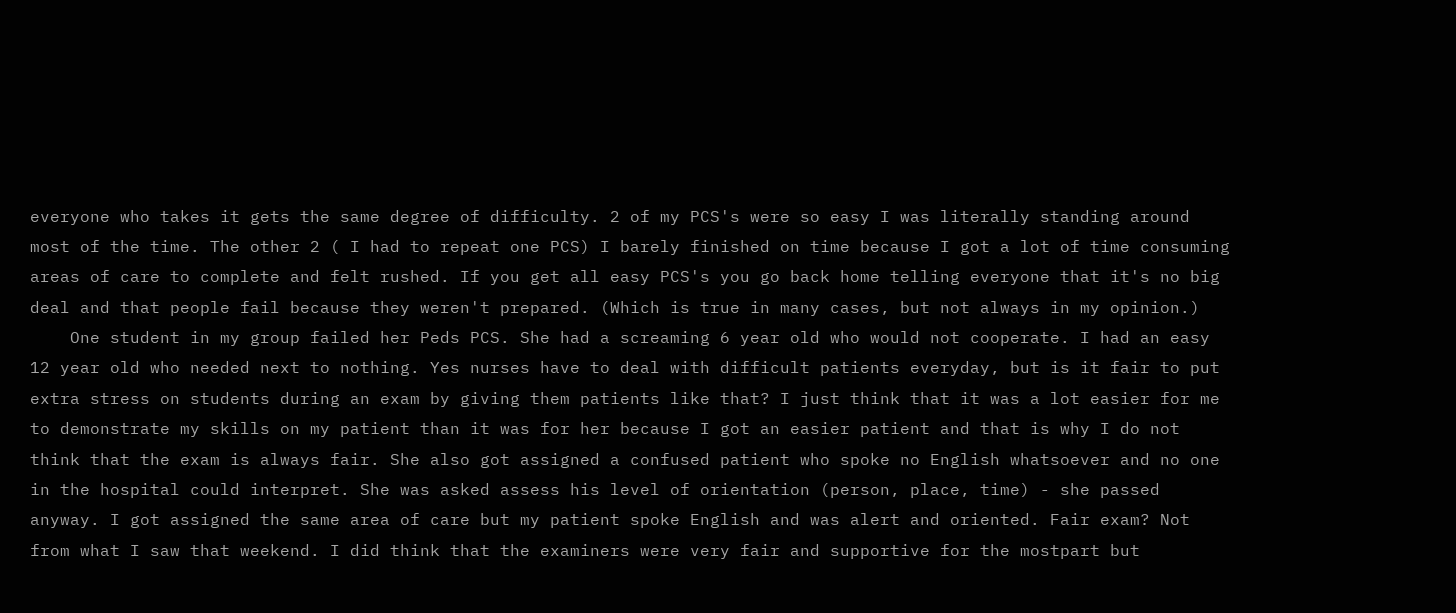everyone who takes it gets the same degree of difficulty. 2 of my PCS's were so easy I was literally standing around most of the time. The other 2 ( I had to repeat one PCS) I barely finished on time because I got a lot of time consuming areas of care to complete and felt rushed. If you get all easy PCS's you go back home telling everyone that it's no big deal and that people fail because they weren't prepared. (Which is true in many cases, but not always in my opinion.)
    One student in my group failed her Peds PCS. She had a screaming 6 year old who would not cooperate. I had an easy 12 year old who needed next to nothing. Yes nurses have to deal with difficult patients everyday, but is it fair to put extra stress on students during an exam by giving them patients like that? I just think that it was a lot easier for me to demonstrate my skills on my patient than it was for her because I got an easier patient and that is why I do not think that the exam is always fair. She also got assigned a confused patient who spoke no English whatsoever and no one in the hospital could interpret. She was asked assess his level of orientation (person, place, time) - she passed anyway. I got assigned the same area of care but my patient spoke English and was alert and oriented. Fair exam? Not from what I saw that weekend. I did think that the examiners were very fair and supportive for the mostpart but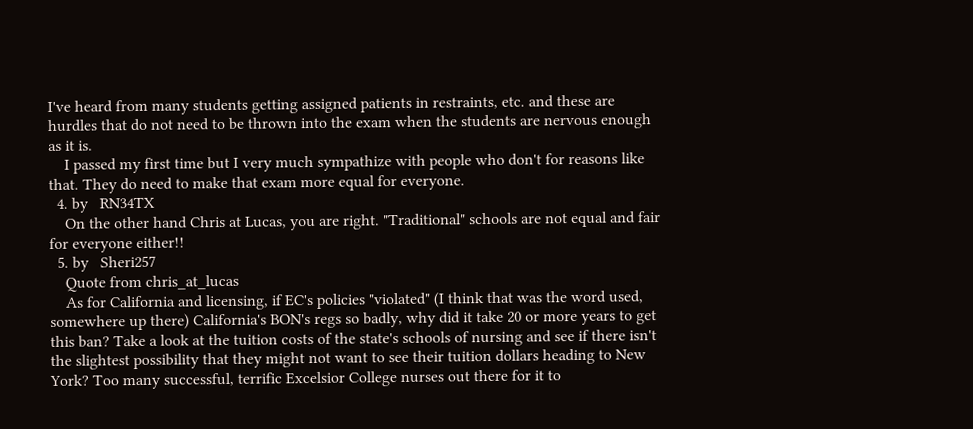I've heard from many students getting assigned patients in restraints, etc. and these are hurdles that do not need to be thrown into the exam when the students are nervous enough as it is.
    I passed my first time but I very much sympathize with people who don't for reasons like that. They do need to make that exam more equal for everyone.
  4. by   RN34TX
    On the other hand Chris at Lucas, you are right. "Traditional" schools are not equal and fair for everyone either!!
  5. by   Sheri257
    Quote from chris_at_lucas
    As for California and licensing, if EC's policies "violated" (I think that was the word used, somewhere up there) California's BON's regs so badly, why did it take 20 or more years to get this ban? Take a look at the tuition costs of the state's schools of nursing and see if there isn't the slightest possibility that they might not want to see their tuition dollars heading to New York? Too many successful, terrific Excelsior College nurses out there for it to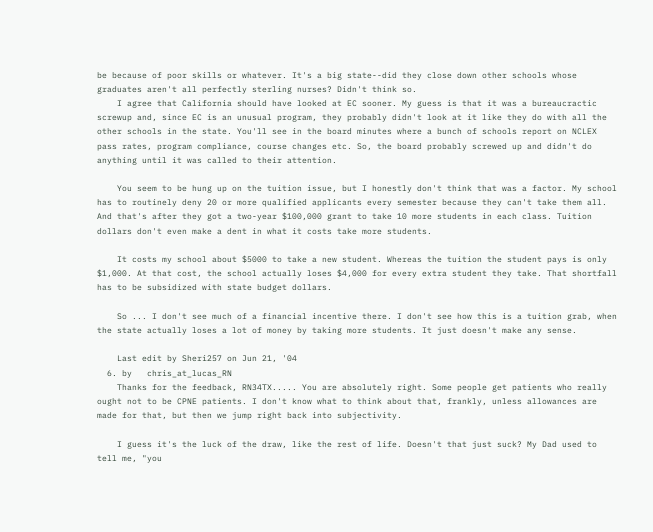be because of poor skills or whatever. It's a big state--did they close down other schools whose graduates aren't all perfectly sterling nurses? Didn't think so.
    I agree that California should have looked at EC sooner. My guess is that it was a bureaucractic screwup and, since EC is an unusual program, they probably didn't look at it like they do with all the other schools in the state. You'll see in the board minutes where a bunch of schools report on NCLEX pass rates, program compliance, course changes etc. So, the board probably screwed up and didn't do anything until it was called to their attention.

    You seem to be hung up on the tuition issue, but I honestly don't think that was a factor. My school has to routinely deny 20 or more qualified applicants every semester because they can't take them all. And that's after they got a two-year $100,000 grant to take 10 more students in each class. Tuition dollars don't even make a dent in what it costs take more students.

    It costs my school about $5000 to take a new student. Whereas the tuition the student pays is only $1,000. At that cost, the school actually loses $4,000 for every extra student they take. That shortfall has to be subsidized with state budget dollars.

    So ... I don't see much of a financial incentive there. I don't see how this is a tuition grab, when the state actually loses a lot of money by taking more students. It just doesn't make any sense.

    Last edit by Sheri257 on Jun 21, '04
  6. by   chris_at_lucas_RN
    Thanks for the feedback, RN34TX..... You are absolutely right. Some people get patients who really ought not to be CPNE patients. I don't know what to think about that, frankly, unless allowances are made for that, but then we jump right back into subjectivity.

    I guess it's the luck of the draw, like the rest of life. Doesn't that just suck? My Dad used to tell me, "you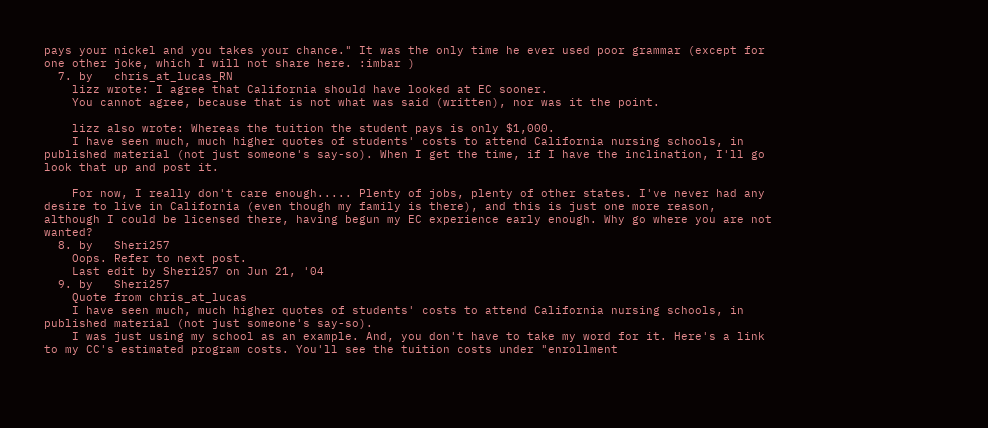pays your nickel and you takes your chance." It was the only time he ever used poor grammar (except for one other joke, which I will not share here. :imbar )
  7. by   chris_at_lucas_RN
    lizz wrote: I agree that California should have looked at EC sooner.
    You cannot agree, because that is not what was said (written), nor was it the point.

    lizz also wrote: Whereas the tuition the student pays is only $1,000.
    I have seen much, much higher quotes of students' costs to attend California nursing schools, in published material (not just someone's say-so). When I get the time, if I have the inclination, I'll go look that up and post it.

    For now, I really don't care enough..... Plenty of jobs, plenty of other states. I've never had any desire to live in California (even though my family is there), and this is just one more reason, although I could be licensed there, having begun my EC experience early enough. Why go where you are not wanted?
  8. by   Sheri257
    Oops. Refer to next post.
    Last edit by Sheri257 on Jun 21, '04
  9. by   Sheri257
    Quote from chris_at_lucas
    I have seen much, much higher quotes of students' costs to attend California nursing schools, in published material (not just someone's say-so).
    I was just using my school as an example. And, you don't have to take my word for it. Here's a link to my CC's estimated program costs. You'll see the tuition costs under "enrollment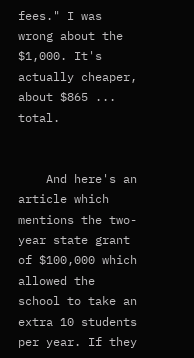fees." I was wrong about the $1,000. It's actually cheaper, about $865 ... total.


    And here's an article which mentions the two-year state grant of $100,000 which allowed the school to take an extra 10 students per year. If they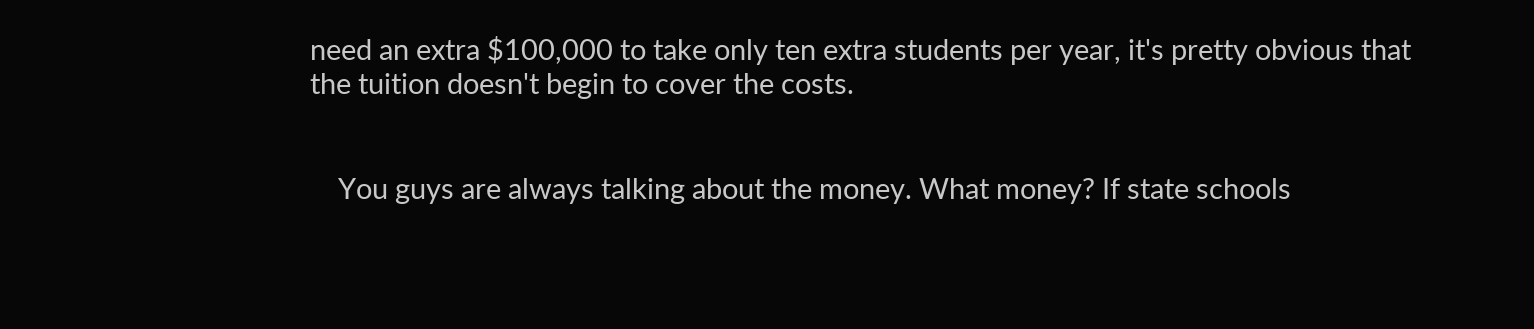need an extra $100,000 to take only ten extra students per year, it's pretty obvious that the tuition doesn't begin to cover the costs.


    You guys are always talking about the money. What money? If state schools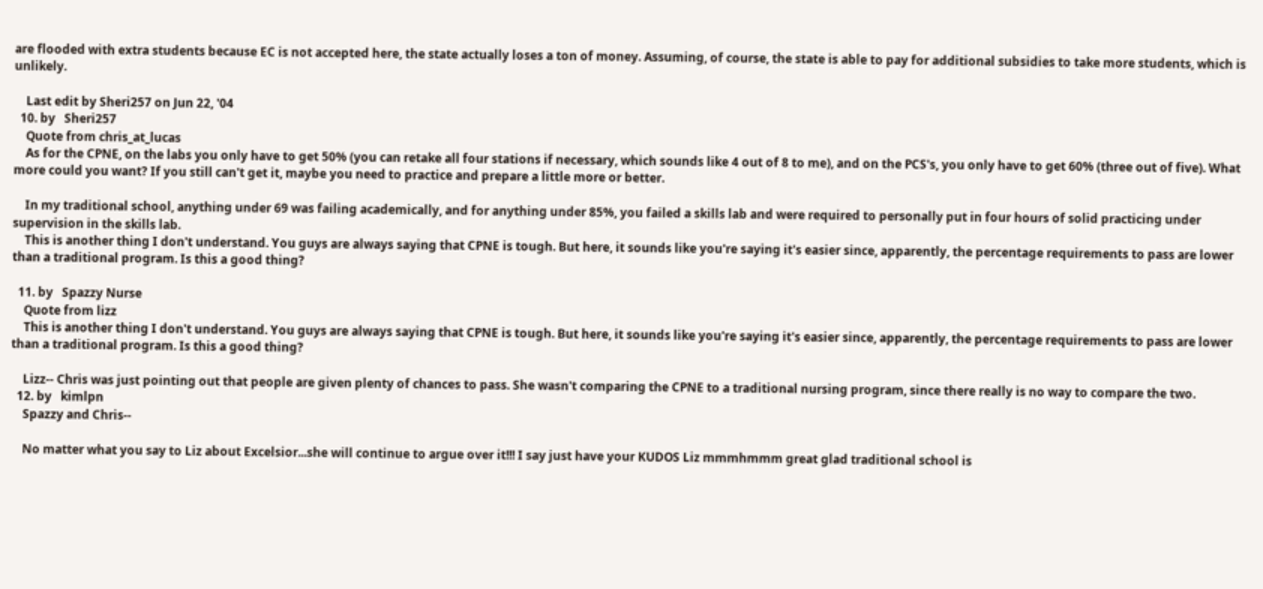are flooded with extra students because EC is not accepted here, the state actually loses a ton of money. Assuming, of course, the state is able to pay for additional subsidies to take more students, which is unlikely.

    Last edit by Sheri257 on Jun 22, '04
  10. by   Sheri257
    Quote from chris_at_lucas
    As for the CPNE, on the labs you only have to get 50% (you can retake all four stations if necessary, which sounds like 4 out of 8 to me), and on the PCS's, you only have to get 60% (three out of five). What more could you want? If you still can't get it, maybe you need to practice and prepare a little more or better.

    In my traditional school, anything under 69 was failing academically, and for anything under 85%, you failed a skills lab and were required to personally put in four hours of solid practicing under supervision in the skills lab.
    This is another thing I don't understand. You guys are always saying that CPNE is tough. But here, it sounds like you're saying it's easier since, apparently, the percentage requirements to pass are lower than a traditional program. Is this a good thing?

  11. by   Spazzy Nurse
    Quote from lizz
    This is another thing I don't understand. You guys are always saying that CPNE is tough. But here, it sounds like you're saying it's easier since, apparently, the percentage requirements to pass are lower than a traditional program. Is this a good thing?

    Lizz-- Chris was just pointing out that people are given plenty of chances to pass. She wasn't comparing the CPNE to a traditional nursing program, since there really is no way to compare the two.
  12. by   kimlpn
    Spazzy and Chris--

    No matter what you say to Liz about Excelsior...she will continue to argue over it!!! I say just have your KUDOS Liz mmmhmmm great glad traditional school is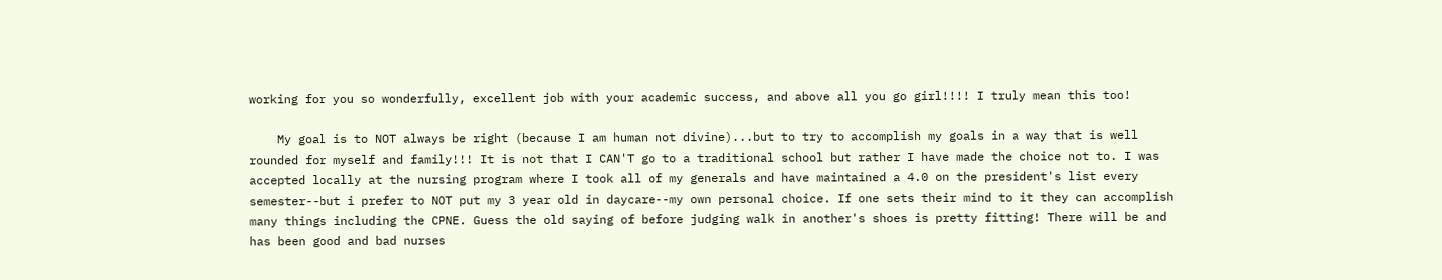working for you so wonderfully, excellent job with your academic success, and above all you go girl!!!! I truly mean this too!

    My goal is to NOT always be right (because I am human not divine)...but to try to accomplish my goals in a way that is well rounded for myself and family!!! It is not that I CAN'T go to a traditional school but rather I have made the choice not to. I was accepted locally at the nursing program where I took all of my generals and have maintained a 4.0 on the president's list every semester--but i prefer to NOT put my 3 year old in daycare--my own personal choice. If one sets their mind to it they can accomplish many things including the CPNE. Guess the old saying of before judging walk in another's shoes is pretty fitting! There will be and has been good and bad nurses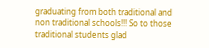graduating from both traditional and non traditional schools!!! So to those traditional students glad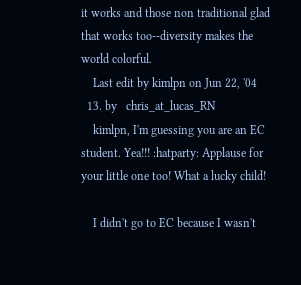it works and those non traditional glad that works too--diversity makes the world colorful.
    Last edit by kimlpn on Jun 22, '04
  13. by   chris_at_lucas_RN
    kimlpn, I'm guessing you are an EC student. Yea!!! :hatparty: Applause for your little one too! What a lucky child!

    I didn't go to EC because I wasn't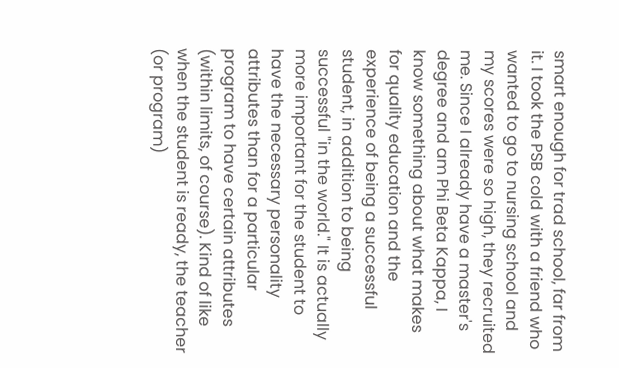smart enough for trad school, far from it. I took the PSB cold with a friend who wanted to go to nursing school and my scores were so high, they recruited me. Since I already have a master's degree and am Phi Beta Kappa, I know something about what makes for quality education and the experience of being a successful student, in addition to being successful "in the world." It is actually more important for the student to have the necessary personality attributes than for a particular program to have certain attributes (within limits, of course). Kind of like when the student is ready, the teacher (or program)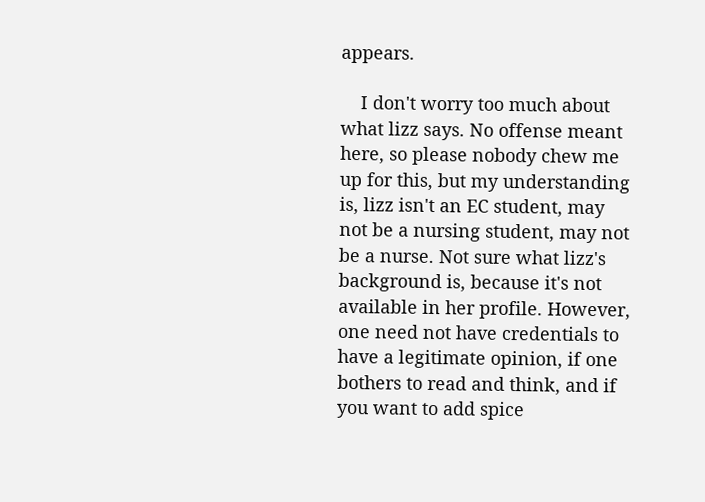appears.

    I don't worry too much about what lizz says. No offense meant here, so please nobody chew me up for this, but my understanding is, lizz isn't an EC student, may not be a nursing student, may not be a nurse. Not sure what lizz's background is, because it's not available in her profile. However, one need not have credentials to have a legitimate opinion, if one bothers to read and think, and if you want to add spice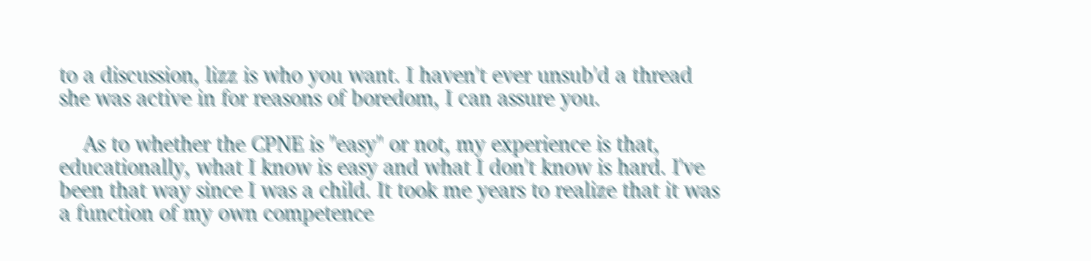to a discussion, lizz is who you want. I haven't ever unsub'd a thread she was active in for reasons of boredom, I can assure you.

    As to whether the CPNE is "easy" or not, my experience is that, educationally, what I know is easy and what I don't know is hard. I've been that way since I was a child. It took me years to realize that it was a function of my own competence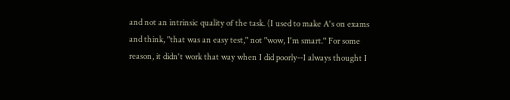and not an intrinsic quality of the task. (I used to make A's on exams and think, "that was an easy test," not "wow, I'm smart." For some reason, it didn't work that way when I did poorly--I always thought I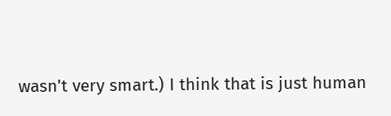wasn't very smart.) I think that is just human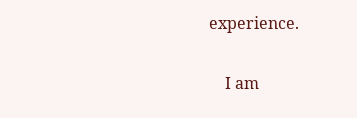experience.

    I am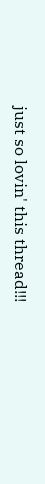just so lovin' this thread!!!